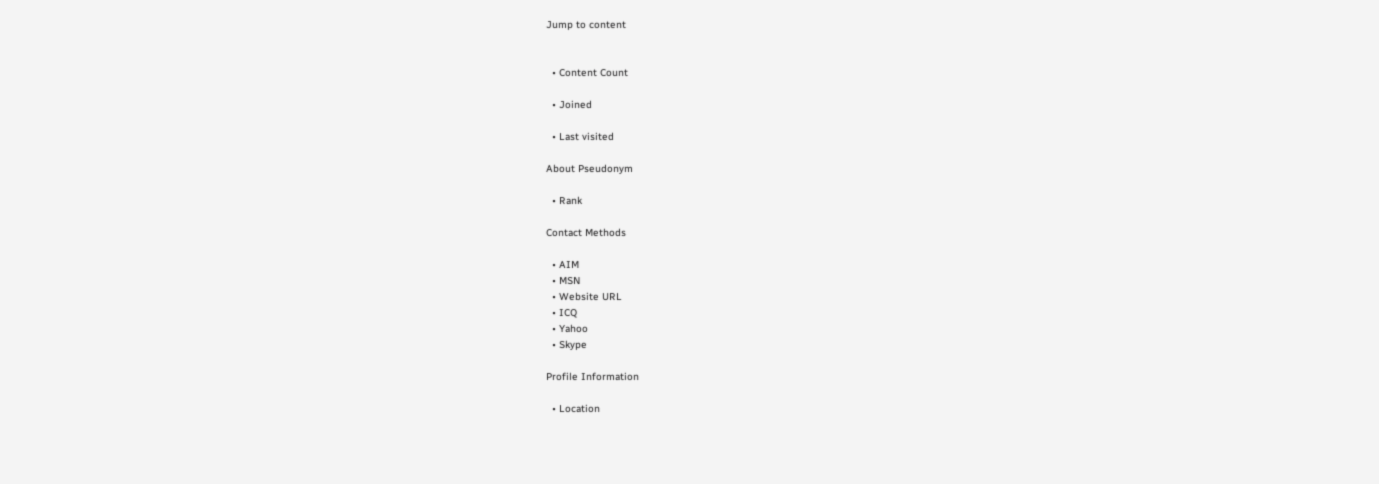Jump to content


  • Content Count

  • Joined

  • Last visited

About Pseudonym

  • Rank

Contact Methods

  • AIM
  • MSN
  • Website URL
  • ICQ
  • Yahoo
  • Skype

Profile Information

  • Location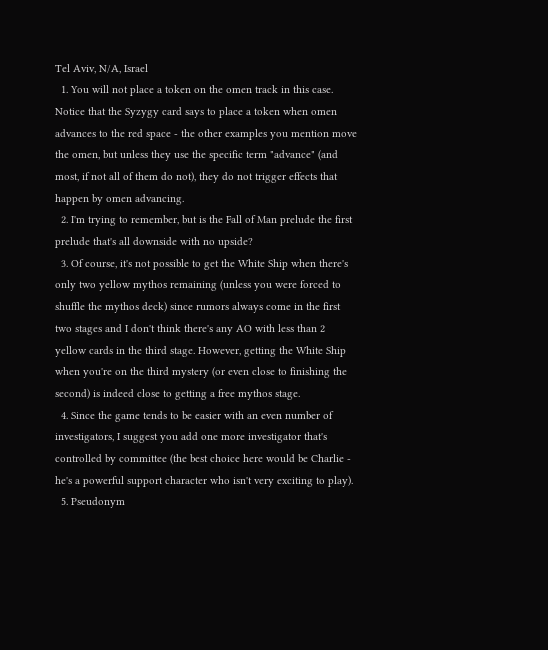Tel Aviv, N/A, Israel
  1. You will not place a token on the omen track in this case. Notice that the Syzygy card says to place a token when omen advances to the red space - the other examples you mention move the omen, but unless they use the specific term "advance" (and most, if not all of them do not), they do not trigger effects that happen by omen advancing.
  2. I'm trying to remember, but is the Fall of Man prelude the first prelude that's all downside with no upside?
  3. Of course, it's not possible to get the White Ship when there's only two yellow mythos remaining (unless you were forced to shuffle the mythos deck) since rumors always come in the first two stages and I don't think there's any AO with less than 2 yellow cards in the third stage. However, getting the White Ship when you're on the third mystery (or even close to finishing the second) is indeed close to getting a free mythos stage.
  4. Since the game tends to be easier with an even number of investigators, I suggest you add one more investigator that's controlled by committee (the best choice here would be Charlie - he's a powerful support character who isn't very exciting to play).
  5. Pseudonym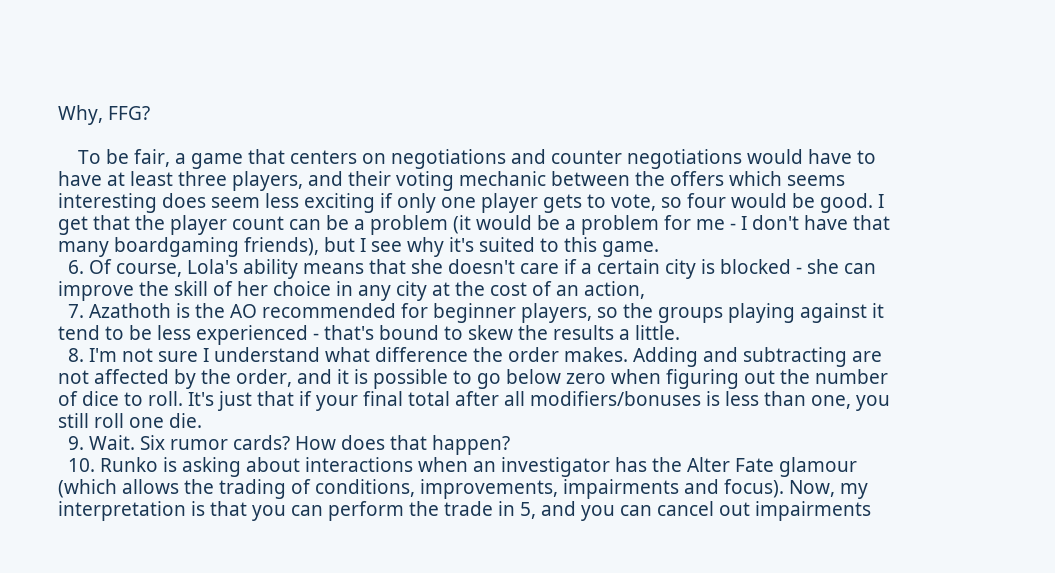Why, FFG?

    To be fair, a game that centers on negotiations and counter negotiations would have to have at least three players, and their voting mechanic between the offers which seems interesting does seem less exciting if only one player gets to vote, so four would be good. I get that the player count can be a problem (it would be a problem for me - I don't have that many boardgaming friends), but I see why it's suited to this game.
  6. Of course, Lola's ability means that she doesn't care if a certain city is blocked - she can improve the skill of her choice in any city at the cost of an action,
  7. Azathoth is the AO recommended for beginner players, so the groups playing against it tend to be less experienced - that's bound to skew the results a little.
  8. I'm not sure I understand what difference the order makes. Adding and subtracting are not affected by the order, and it is possible to go below zero when figuring out the number of dice to roll. It's just that if your final total after all modifiers/bonuses is less than one, you still roll one die.
  9. Wait. Six rumor cards? How does that happen?
  10. Runko is asking about interactions when an investigator has the Alter Fate glamour (which allows the trading of conditions, improvements, impairments and focus). Now, my interpretation is that you can perform the trade in 5, and you can cancel out impairments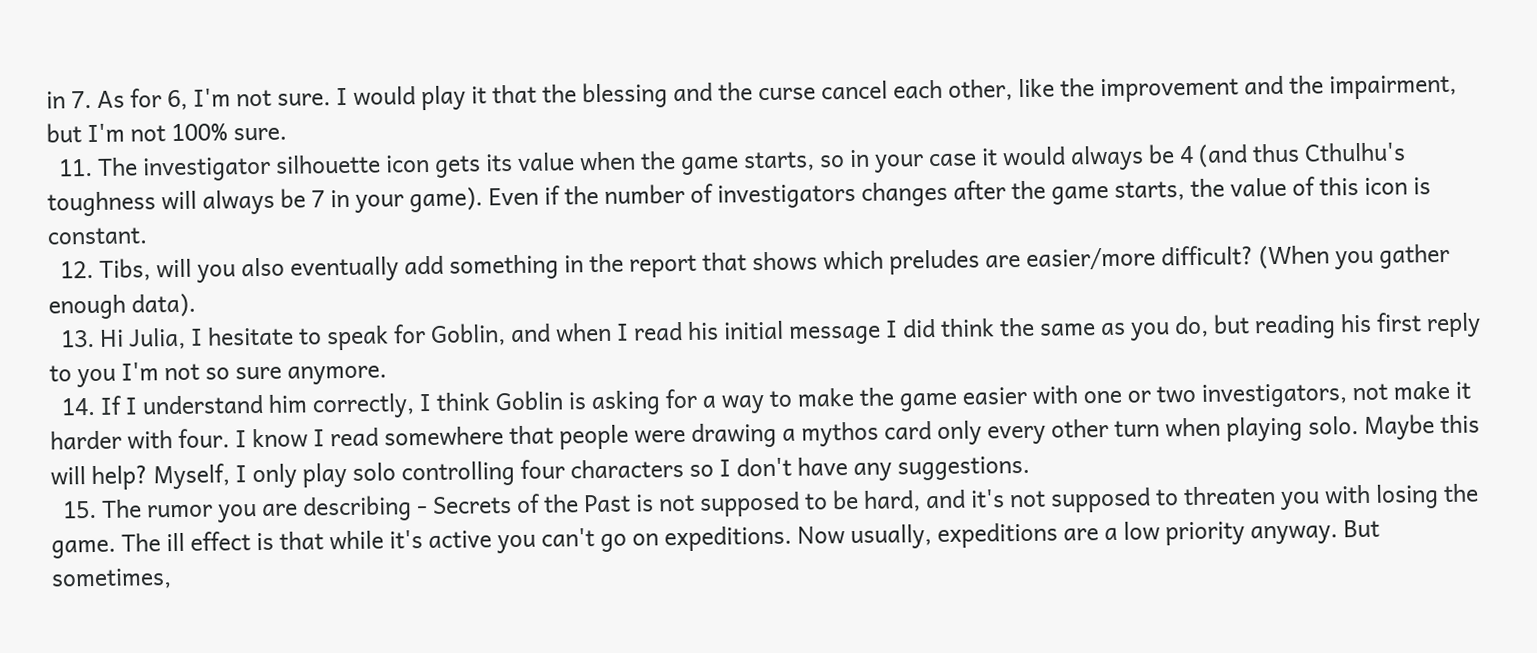in 7. As for 6, I'm not sure. I would play it that the blessing and the curse cancel each other, like the improvement and the impairment, but I'm not 100% sure.
  11. The investigator silhouette icon gets its value when the game starts, so in your case it would always be 4 (and thus Cthulhu's toughness will always be 7 in your game). Even if the number of investigators changes after the game starts, the value of this icon is constant.
  12. Tibs, will you also eventually add something in the report that shows which preludes are easier/more difficult? (When you gather enough data).
  13. Hi Julia, I hesitate to speak for Goblin, and when I read his initial message I did think the same as you do, but reading his first reply to you I'm not so sure anymore.
  14. If I understand him correctly, I think Goblin is asking for a way to make the game easier with one or two investigators, not make it harder with four. I know I read somewhere that people were drawing a mythos card only every other turn when playing solo. Maybe this will help? Myself, I only play solo controlling four characters so I don't have any suggestions.
  15. The rumor you are describing - Secrets of the Past is not supposed to be hard, and it's not supposed to threaten you with losing the game. The ill effect is that while it's active you can't go on expeditions. Now usually, expeditions are a low priority anyway. But sometimes,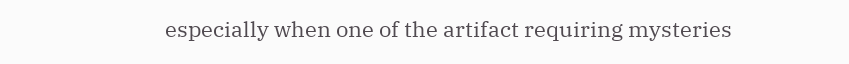especially when one of the artifact requiring mysteries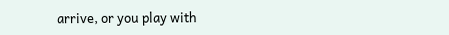arrive, or you play with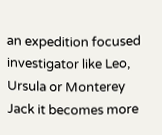an expedition focused investigator like Leo, Ursula or Monterey Jack it becomes more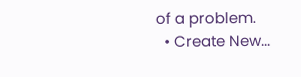of a problem.
  • Create New...